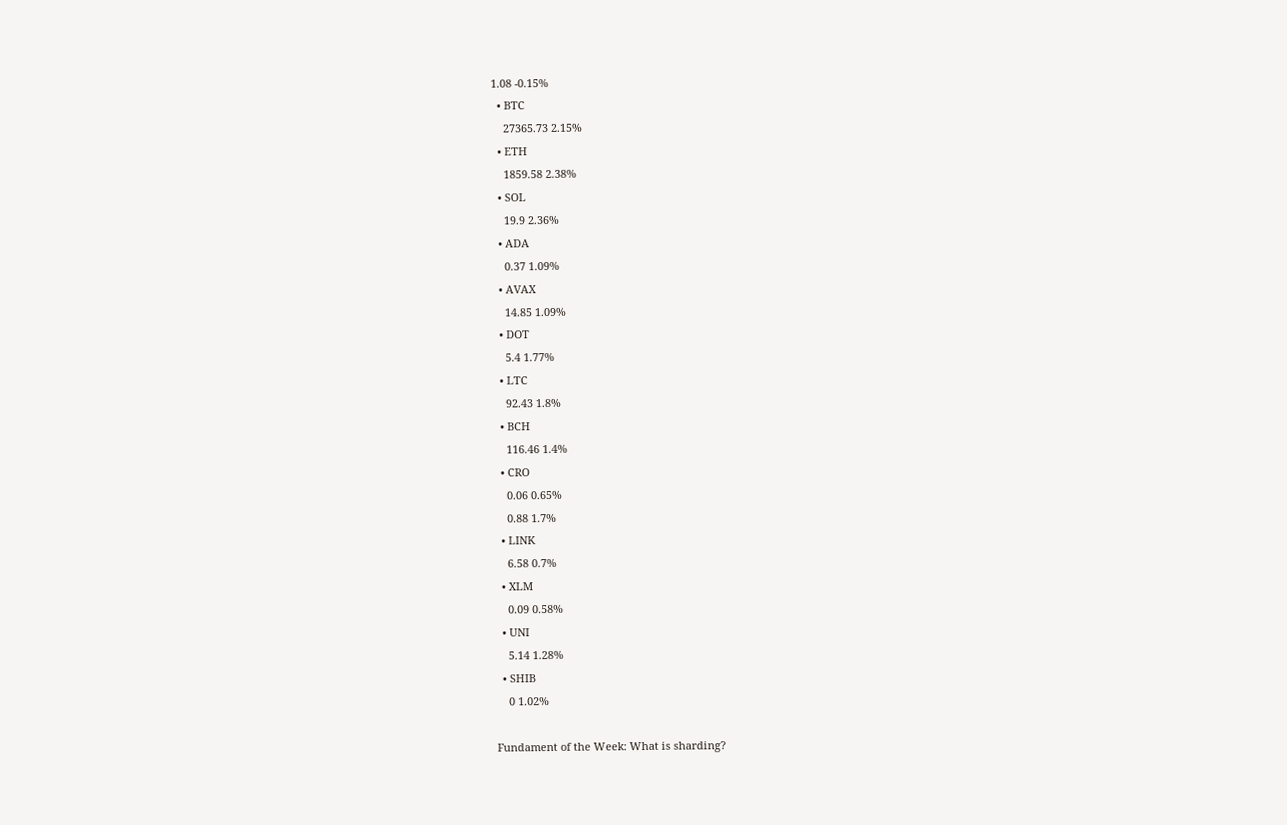1.08 -0.15%
  • BTC
    27365.73 2.15%
  • ETH
    1859.58 2.38%
  • SOL
    19.9 2.36%
  • ADA
    0.37 1.09%
  • AVAX
    14.85 1.09%
  • DOT
    5.4 1.77%
  • LTC
    92.43 1.8%
  • BCH
    116.46 1.4%
  • CRO
    0.06 0.65%
    0.88 1.7%
  • LINK
    6.58 0.7%
  • XLM
    0.09 0.58%
  • UNI
    5.14 1.28%
  • SHIB
    0 1.02%

Fundament of the Week: What is sharding?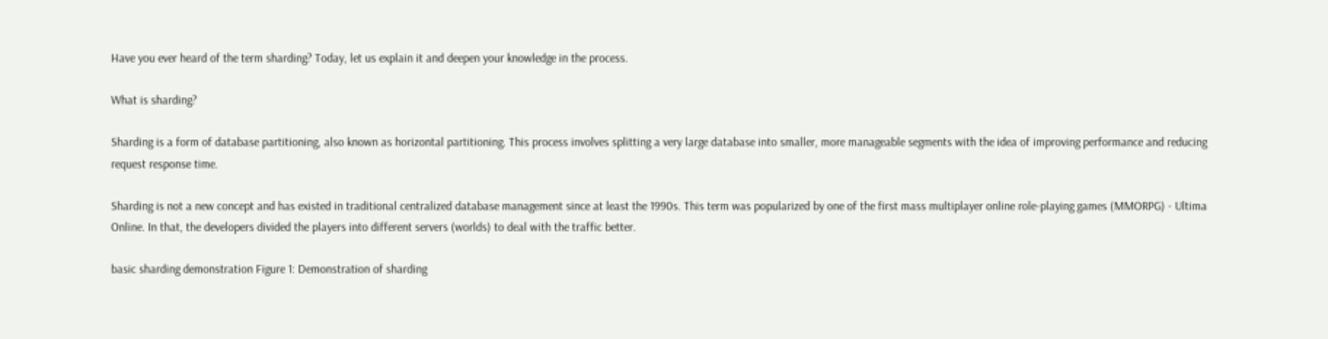Have you ever heard of the term sharding? Today, let us explain it and deepen your knowledge in the process.

What is sharding?

Sharding is a form of database partitioning, also known as horizontal partitioning. This process involves splitting a very large database into smaller, more manageable segments with the idea of improving performance and reducing request response time.

Sharding is not a new concept and has existed in traditional centralized database management since at least the 1990s. This term was popularized by one of the first mass multiplayer online role-playing games (MMORPG) - Ultima Online. In that, the developers divided the players into different servers (worlds) to deal with the traffic better.

basic sharding demonstration Figure 1: Demonstration of sharding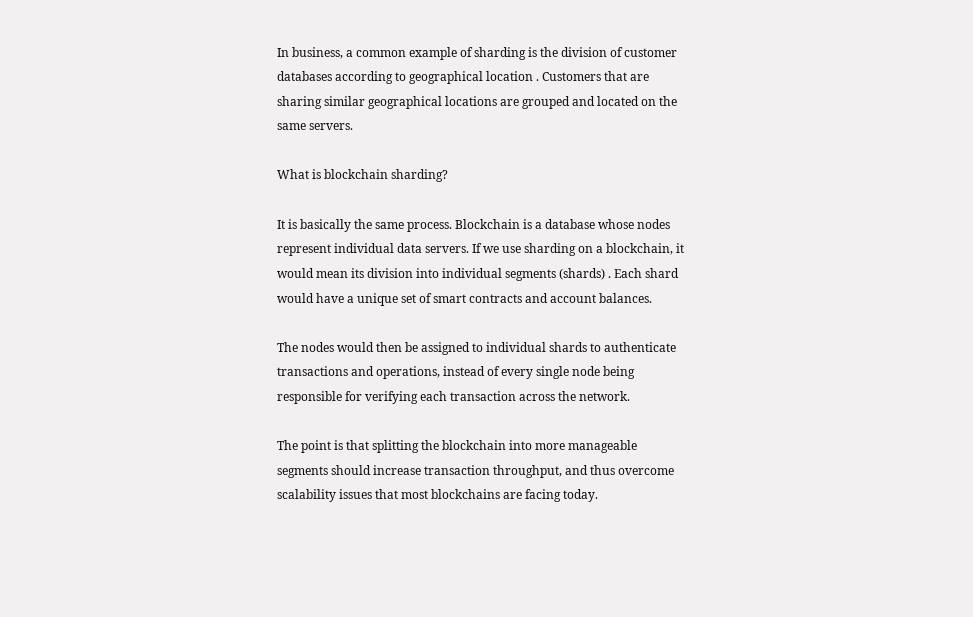In business, a common example of sharding is the division of customer databases according to geographical location . Customers that are sharing similar geographical locations are grouped and located on the same servers.

What is blockchain sharding?

It is basically the same process. Blockchain is a database whose nodes represent individual data servers. If we use sharding on a blockchain, it would mean its division into individual segments (shards) . Each shard would have a unique set of smart contracts and account balances.

The nodes would then be assigned to individual shards to authenticate transactions and operations, instead of every single node being responsible for verifying each transaction across the network.

The point is that splitting the blockchain into more manageable segments should increase transaction throughput, and thus overcome scalability issues that most blockchains are facing today.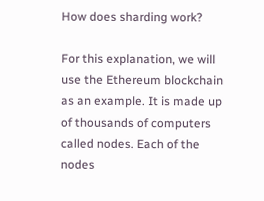How does sharding work?

For this explanation, we will use the Ethereum blockchain as an example. It is made up of thousands of computers called nodes. Each of the nodes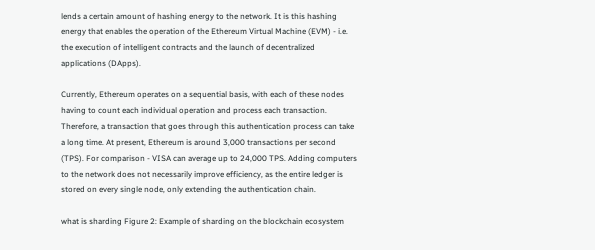lends a certain amount of hashing energy to the network. It is this hashing energy that enables the operation of the Ethereum Virtual Machine (EVM) - i.e. the execution of intelligent contracts and the launch of decentralized applications (DApps).

Currently, Ethereum operates on a sequential basis, with each of these nodes having to count each individual operation and process each transaction. Therefore, a transaction that goes through this authentication process can take a long time. At present, Ethereum is around 3,000 transactions per second (TPS). For comparison - VISA can average up to 24,000 TPS. Adding computers to the network does not necessarily improve efficiency, as the entire ledger is stored on every single node, only extending the authentication chain.

what is sharding Figure 2: Example of sharding on the blockchain ecosystem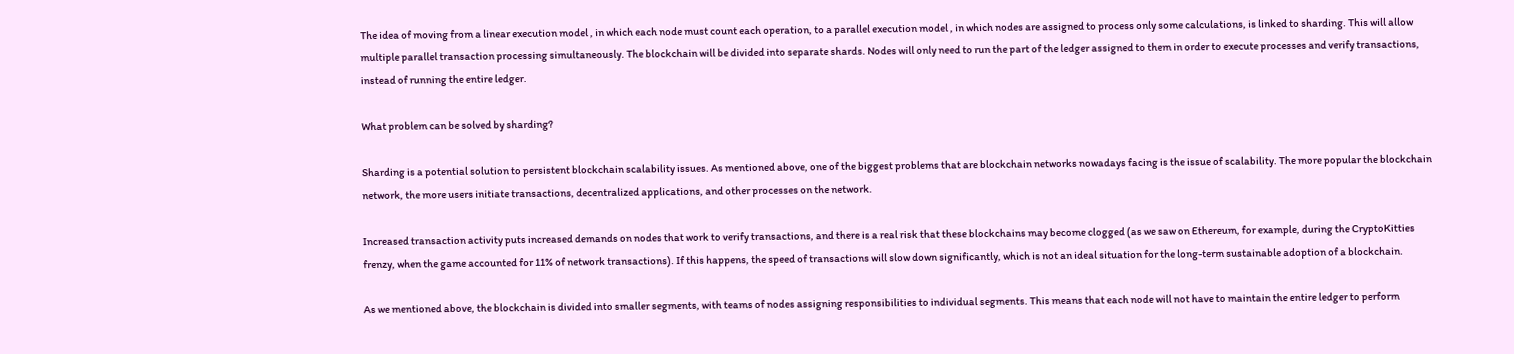The idea of moving from a linear execution model , in which each node must count each operation, to a parallel execution model , in which nodes are assigned to process only some calculations, is linked to sharding. This will allow multiple parallel transaction processing simultaneously. The blockchain will be divided into separate shards. Nodes will only need to run the part of the ledger assigned to them in order to execute processes and verify transactions, instead of running the entire ledger.

What problem can be solved by sharding?

Sharding is a potential solution to persistent blockchain scalability issues. As mentioned above, one of the biggest problems that are blockchain networks nowadays facing is the issue of scalability. The more popular the blockchain network, the more users initiate transactions, decentralized applications, and other processes on the network.

Increased transaction activity puts increased demands on nodes that work to verify transactions, and there is a real risk that these blockchains may become clogged (as we saw on Ethereum, for example, during the CryptoKitties frenzy, when the game accounted for 11% of network transactions). If this happens, the speed of transactions will slow down significantly, which is not an ideal situation for the long-term sustainable adoption of a blockchain.

As we mentioned above, the blockchain is divided into smaller segments, with teams of nodes assigning responsibilities to individual segments. This means that each node will not have to maintain the entire ledger to perform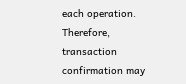each operation. Therefore, transaction confirmation may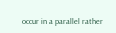occur in a parallel rather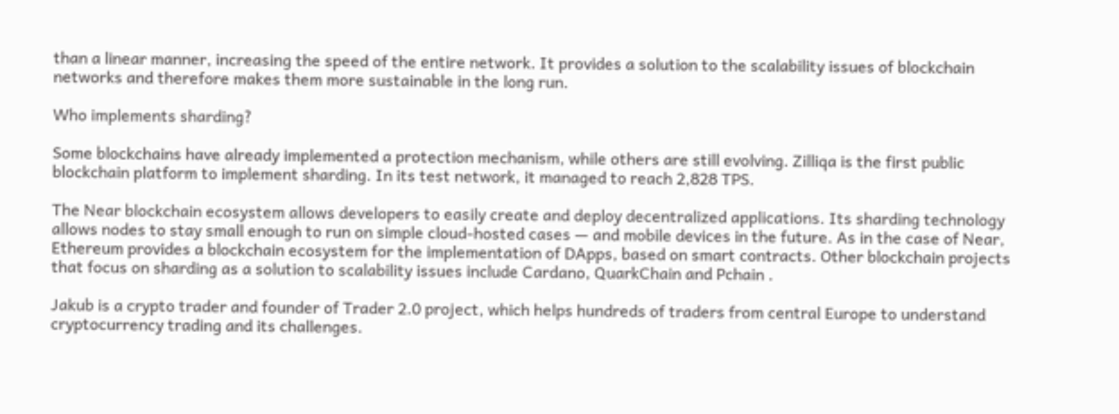than a linear manner, increasing the speed of the entire network. It provides a solution to the scalability issues of blockchain networks and therefore makes them more sustainable in the long run.

Who implements sharding?

Some blockchains have already implemented a protection mechanism, while others are still evolving. Zilliqa is the first public blockchain platform to implement sharding. In its test network, it managed to reach 2,828 TPS.

The Near blockchain ecosystem allows developers to easily create and deploy decentralized applications. Its sharding technology allows nodes to stay small enough to run on simple cloud-hosted cases — and mobile devices in the future. As in the case of Near, Ethereum provides a blockchain ecosystem for the implementation of DApps, based on smart contracts. Other blockchain projects that focus on sharding as a solution to scalability issues include Cardano, QuarkChain and Pchain .

Jakub is a crypto trader and founder of Trader 2.0 project, which helps hundreds of traders from central Europe to understand cryptocurrency trading and its challenges.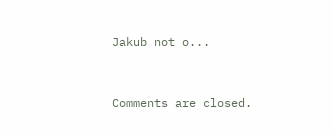Jakub not o...


Comments are closed.